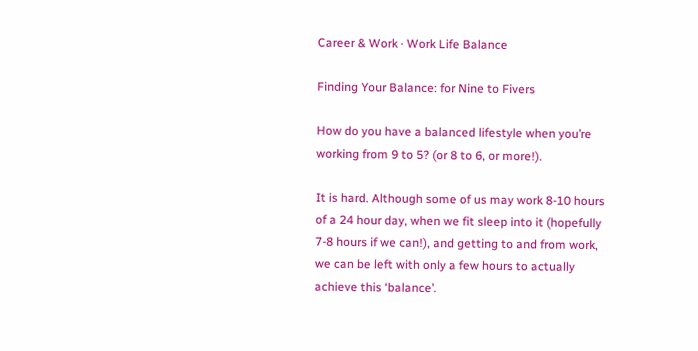Career & Work · Work Life Balance

Finding Your Balance: for Nine to Fivers

How do you have a balanced lifestyle when you’re working from 9 to 5? (or 8 to 6, or more!).

It is hard. Although some of us may work 8-10 hours of a 24 hour day, when we fit sleep into it (hopefully 7-8 hours if we can!), and getting to and from work, we can be left with only a few hours to actually achieve this ‘balance’.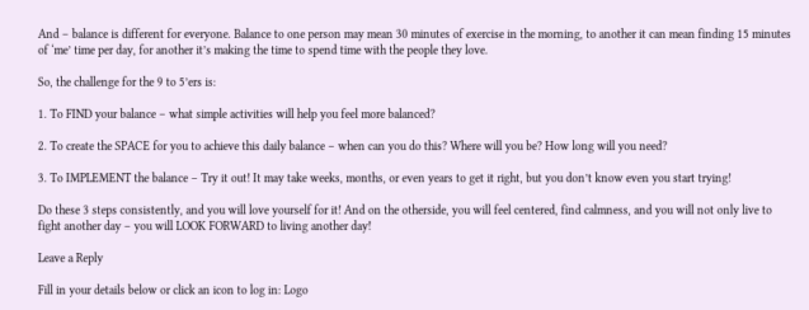And – balance is different for everyone. Balance to one person may mean 30 minutes of exercise in the morning, to another it can mean finding 15 minutes of ‘me’ time per day, for another it’s making the time to spend time with the people they love.

So, the challenge for the 9 to 5’ers is:

1. To FIND your balance – what simple activities will help you feel more balanced?

2. To create the SPACE for you to achieve this daily balance – when can you do this? Where will you be? How long will you need?

3. To IMPLEMENT the balance – Try it out! It may take weeks, months, or even years to get it right, but you don’t know even you start trying!

Do these 3 steps consistently, and you will love yourself for it! And on the otherside, you will feel centered, find calmness, and you will not only live to fight another day – you will LOOK FORWARD to living another day!

Leave a Reply

Fill in your details below or click an icon to log in: Logo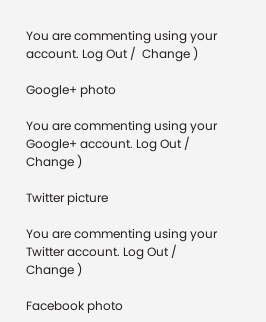You are commenting using your account. Log Out /  Change )

Google+ photo

You are commenting using your Google+ account. Log Out /  Change )

Twitter picture

You are commenting using your Twitter account. Log Out /  Change )

Facebook photo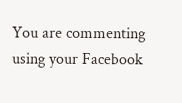You are commenting using your Facebook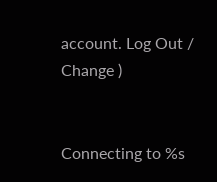account. Log Out /  Change )


Connecting to %s